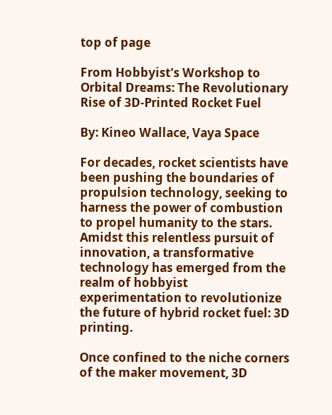top of page

From Hobbyist's Workshop to Orbital Dreams: The Revolutionary Rise of 3D-Printed Rocket Fuel

By: Kineo Wallace, Vaya Space

For decades, rocket scientists have been pushing the boundaries of propulsion technology, seeking to harness the power of combustion to propel humanity to the stars. Amidst this relentless pursuit of innovation, a transformative technology has emerged from the realm of hobbyist experimentation to revolutionize the future of hybrid rocket fuel: 3D printing.

Once confined to the niche corners of the maker movement, 3D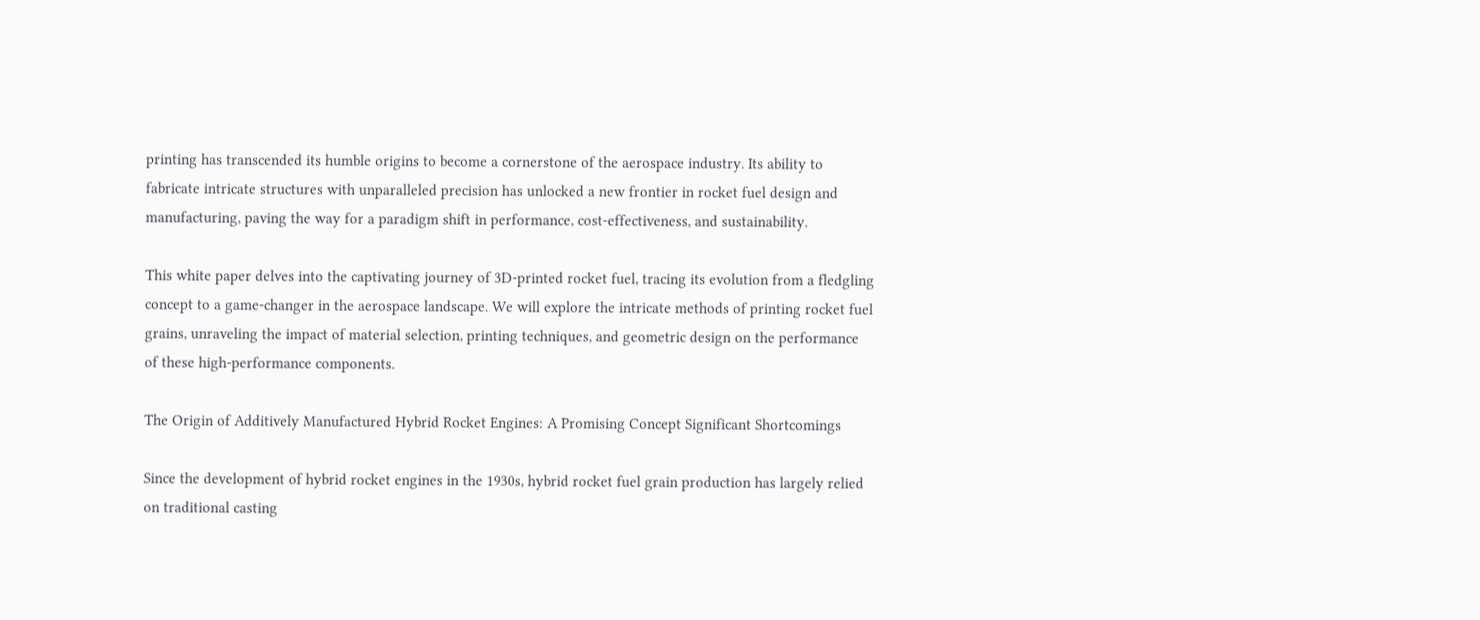printing has transcended its humble origins to become a cornerstone of the aerospace industry. Its ability to fabricate intricate structures with unparalleled precision has unlocked a new frontier in rocket fuel design and manufacturing, paving the way for a paradigm shift in performance, cost-effectiveness, and sustainability.

This white paper delves into the captivating journey of 3D-printed rocket fuel, tracing its evolution from a fledgling concept to a game-changer in the aerospace landscape. We will explore the intricate methods of printing rocket fuel grains, unraveling the impact of material selection, printing techniques, and geometric design on the performance of these high-performance components.

The Origin of Additively Manufactured Hybrid Rocket Engines: A Promising Concept Significant Shortcomings

Since the development of hybrid rocket engines in the 1930s, hybrid rocket fuel grain production has largely relied on traditional casting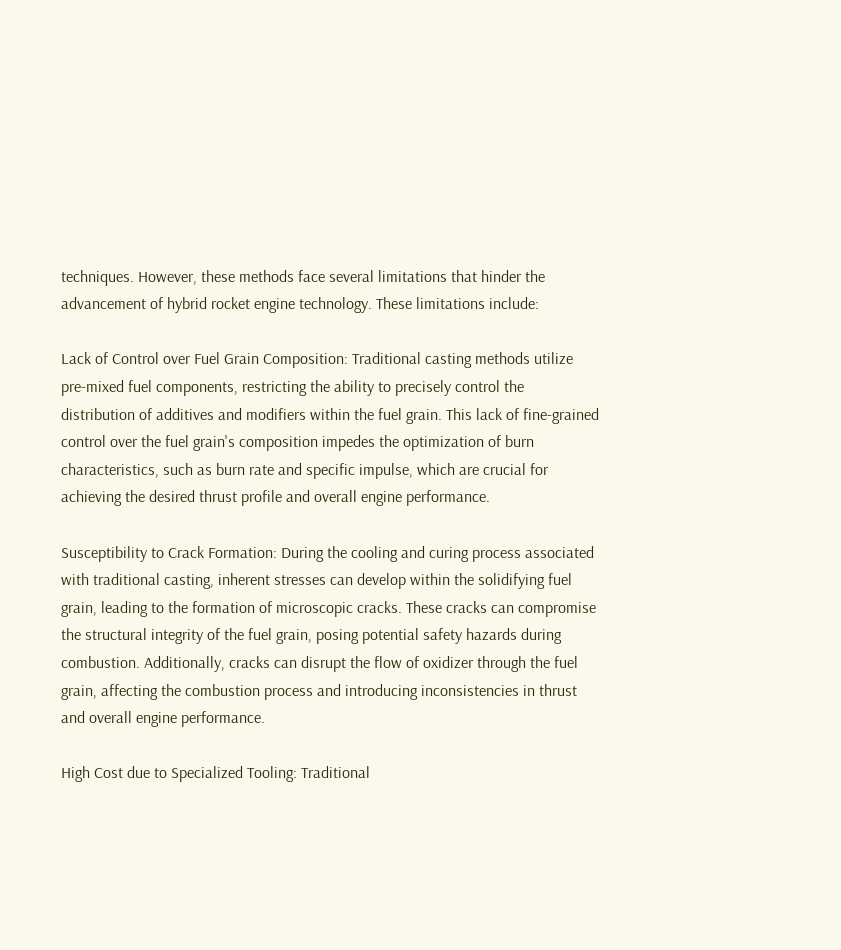techniques. However, these methods face several limitations that hinder the advancement of hybrid rocket engine technology. These limitations include:

Lack of Control over Fuel Grain Composition: Traditional casting methods utilize pre-mixed fuel components, restricting the ability to precisely control the distribution of additives and modifiers within the fuel grain. This lack of fine-grained control over the fuel grain's composition impedes the optimization of burn characteristics, such as burn rate and specific impulse, which are crucial for achieving the desired thrust profile and overall engine performance.

Susceptibility to Crack Formation: During the cooling and curing process associated with traditional casting, inherent stresses can develop within the solidifying fuel grain, leading to the formation of microscopic cracks. These cracks can compromise the structural integrity of the fuel grain, posing potential safety hazards during combustion. Additionally, cracks can disrupt the flow of oxidizer through the fuel grain, affecting the combustion process and introducing inconsistencies in thrust and overall engine performance.

High Cost due to Specialized Tooling: Traditional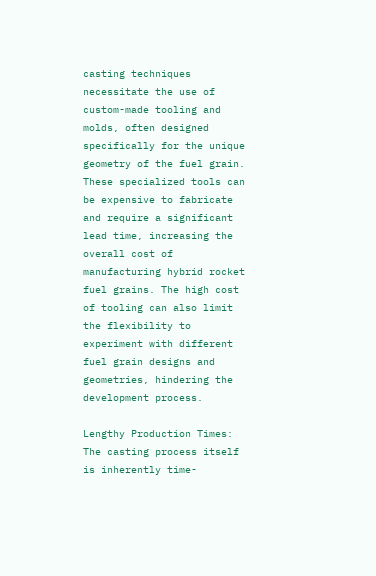casting techniques necessitate the use of custom-made tooling and molds, often designed specifically for the unique geometry of the fuel grain. These specialized tools can be expensive to fabricate and require a significant lead time, increasing the overall cost of manufacturing hybrid rocket fuel grains. The high cost of tooling can also limit the flexibility to experiment with different fuel grain designs and geometries, hindering the development process.

Lengthy Production Times: The casting process itself is inherently time-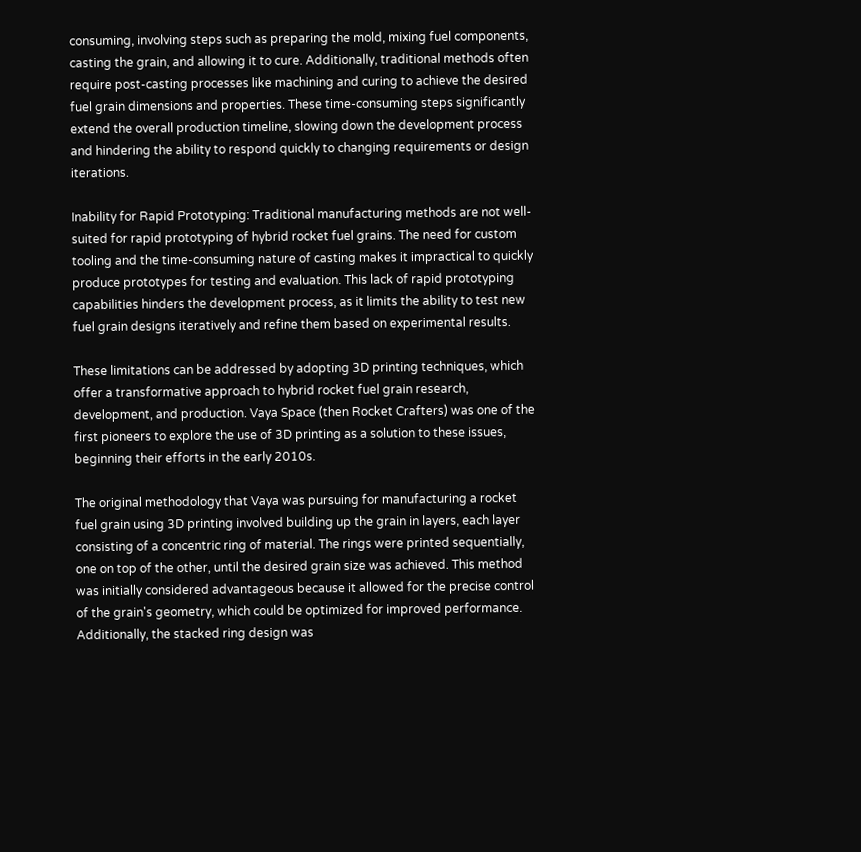consuming, involving steps such as preparing the mold, mixing fuel components, casting the grain, and allowing it to cure. Additionally, traditional methods often require post-casting processes like machining and curing to achieve the desired fuel grain dimensions and properties. These time-consuming steps significantly extend the overall production timeline, slowing down the development process and hindering the ability to respond quickly to changing requirements or design iterations.

Inability for Rapid Prototyping: Traditional manufacturing methods are not well-suited for rapid prototyping of hybrid rocket fuel grains. The need for custom tooling and the time-consuming nature of casting makes it impractical to quickly produce prototypes for testing and evaluation. This lack of rapid prototyping capabilities hinders the development process, as it limits the ability to test new fuel grain designs iteratively and refine them based on experimental results.

These limitations can be addressed by adopting 3D printing techniques, which offer a transformative approach to hybrid rocket fuel grain research, development, and production. Vaya Space (then Rocket Crafters) was one of the first pioneers to explore the use of 3D printing as a solution to these issues, beginning their efforts in the early 2010s.

The original methodology that Vaya was pursuing for manufacturing a rocket fuel grain using 3D printing involved building up the grain in layers, each layer consisting of a concentric ring of material. The rings were printed sequentially, one on top of the other, until the desired grain size was achieved. This method was initially considered advantageous because it allowed for the precise control of the grain's geometry, which could be optimized for improved performance. Additionally, the stacked ring design was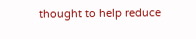thought to help reduce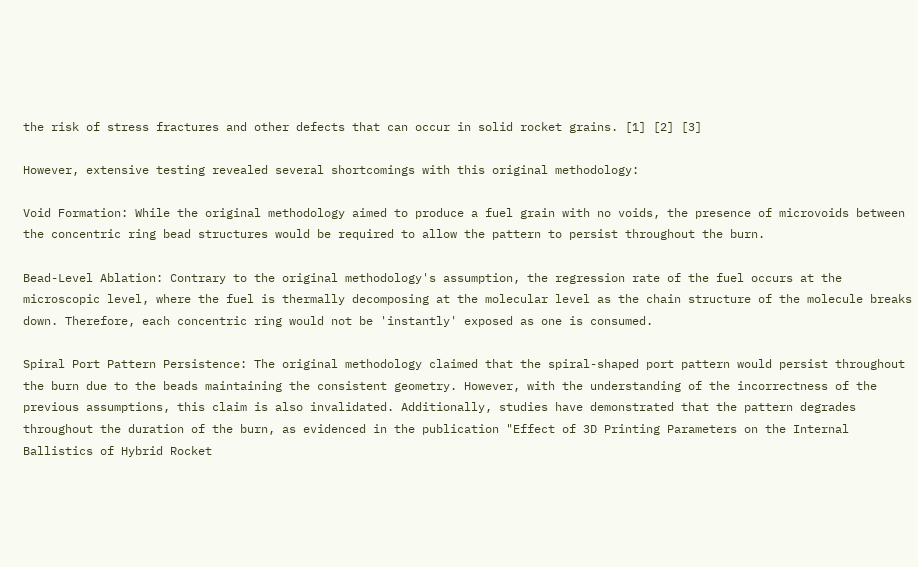the risk of stress fractures and other defects that can occur in solid rocket grains. [1] [2] [3]

However, extensive testing revealed several shortcomings with this original methodology:

Void Formation: While the original methodology aimed to produce a fuel grain with no voids, the presence of microvoids between the concentric ring bead structures would be required to allow the pattern to persist throughout the burn.

Bead-Level Ablation: Contrary to the original methodology's assumption, the regression rate of the fuel occurs at the microscopic level, where the fuel is thermally decomposing at the molecular level as the chain structure of the molecule breaks down. Therefore, each concentric ring would not be 'instantly' exposed as one is consumed.

Spiral Port Pattern Persistence: The original methodology claimed that the spiral-shaped port pattern would persist throughout the burn due to the beads maintaining the consistent geometry. However, with the understanding of the incorrectness of the previous assumptions, this claim is also invalidated. Additionally, studies have demonstrated that the pattern degrades throughout the duration of the burn, as evidenced in the publication "Effect of 3D Printing Parameters on the Internal Ballistics of Hybrid Rocket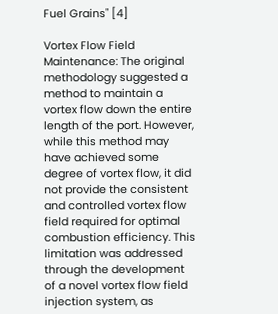Fuel Grains" [4]

Vortex Flow Field Maintenance: The original methodology suggested a method to maintain a vortex flow down the entire length of the port. However, while this method may have achieved some degree of vortex flow, it did not provide the consistent and controlled vortex flow field required for optimal combustion efficiency. This limitation was addressed through the development of a novel vortex flow field injection system, as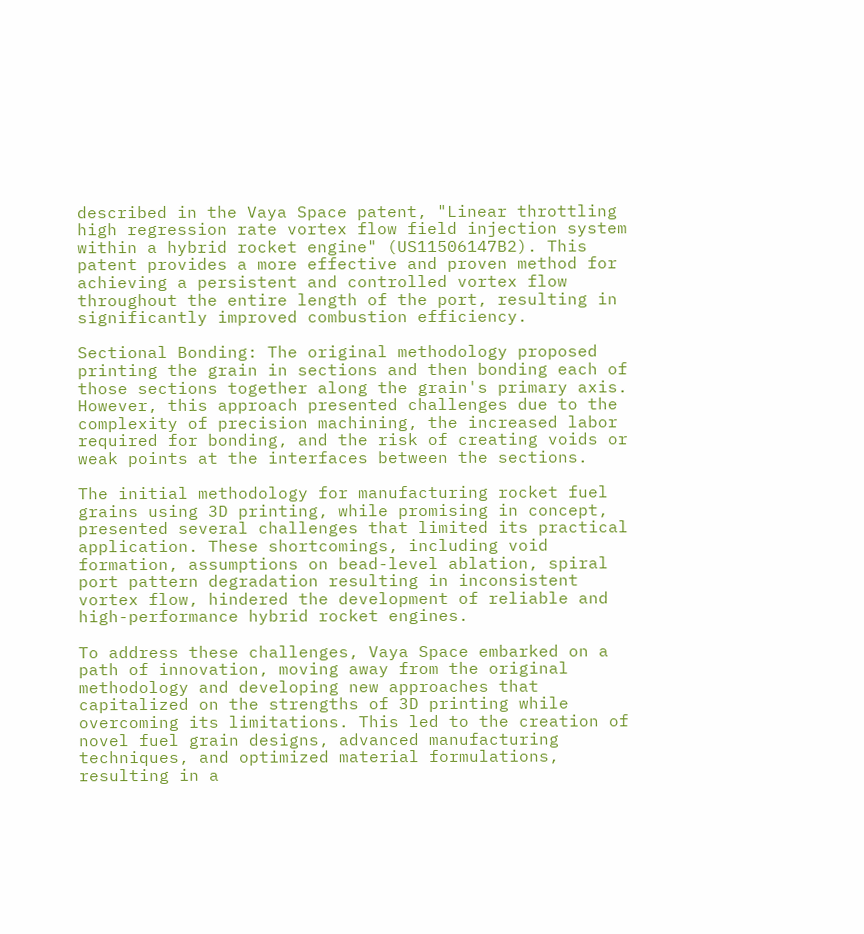described in the Vaya Space patent, "Linear throttling high regression rate vortex flow field injection system within a hybrid rocket engine" (US11506147B2). This patent provides a more effective and proven method for achieving a persistent and controlled vortex flow throughout the entire length of the port, resulting in significantly improved combustion efficiency.

Sectional Bonding: The original methodology proposed printing the grain in sections and then bonding each of those sections together along the grain's primary axis. However, this approach presented challenges due to the complexity of precision machining, the increased labor required for bonding, and the risk of creating voids or weak points at the interfaces between the sections.

The initial methodology for manufacturing rocket fuel grains using 3D printing, while promising in concept, presented several challenges that limited its practical application. These shortcomings, including void formation, assumptions on bead-level ablation, spiral port pattern degradation resulting in inconsistent vortex flow, hindered the development of reliable and high-performance hybrid rocket engines.

To address these challenges, Vaya Space embarked on a path of innovation, moving away from the original methodology and developing new approaches that capitalized on the strengths of 3D printing while overcoming its limitations. This led to the creation of novel fuel grain designs, advanced manufacturing techniques, and optimized material formulations, resulting in a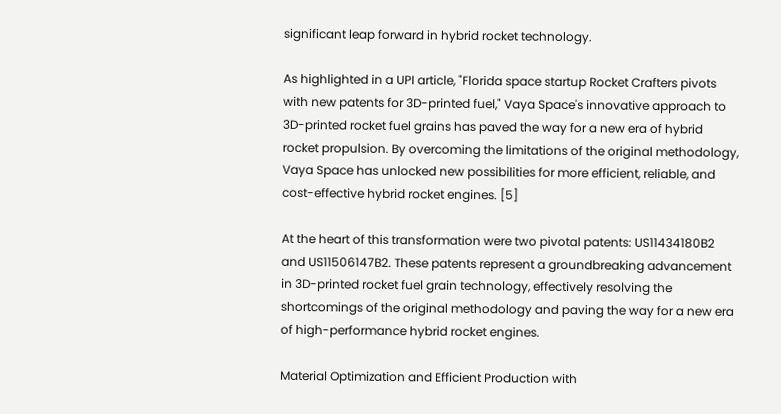significant leap forward in hybrid rocket technology.

As highlighted in a UPI article, "Florida space startup Rocket Crafters pivots with new patents for 3D-printed fuel," Vaya Space's innovative approach to 3D-printed rocket fuel grains has paved the way for a new era of hybrid rocket propulsion. By overcoming the limitations of the original methodology, Vaya Space has unlocked new possibilities for more efficient, reliable, and cost-effective hybrid rocket engines. [5]

At the heart of this transformation were two pivotal patents: US11434180B2 and US11506147B2. These patents represent a groundbreaking advancement in 3D-printed rocket fuel grain technology, effectively resolving the shortcomings of the original methodology and paving the way for a new era of high-performance hybrid rocket engines.

Material Optimization and Efficient Production with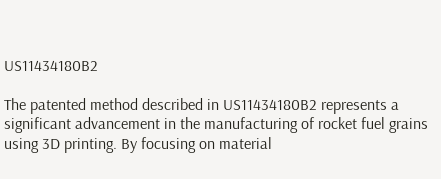US11434180B2

The patented method described in US11434180B2 represents a significant advancement in the manufacturing of rocket fuel grains using 3D printing. By focusing on material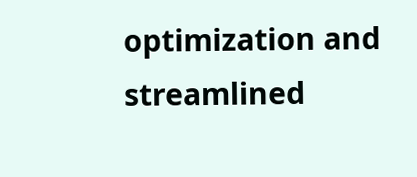optimization and streamlined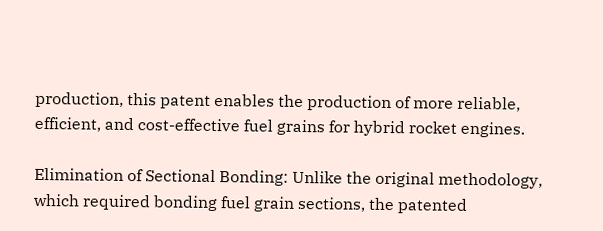production, this patent enables the production of more reliable, efficient, and cost-effective fuel grains for hybrid rocket engines.

Elimination of Sectional Bonding: Unlike the original methodology, which required bonding fuel grain sections, the patented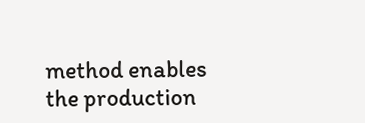method enables the production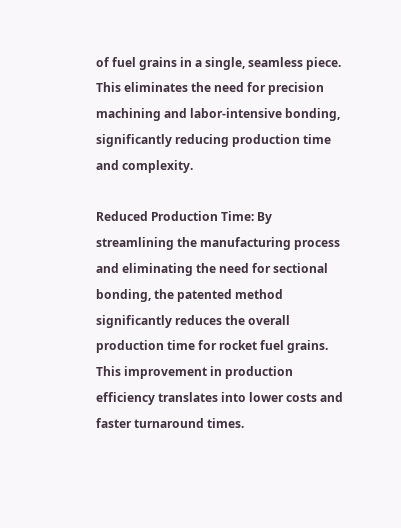of fuel grains in a single, seamless piece. This eliminates the need for precision machining and labor-intensive bonding, significantly reducing production time and complexity.

Reduced Production Time: By streamlining the manufacturing process and eliminating the need for sectional bonding, the patented method significantly reduces the overall production time for rocket fuel grains. This improvement in production efficiency translates into lower costs and faster turnaround times.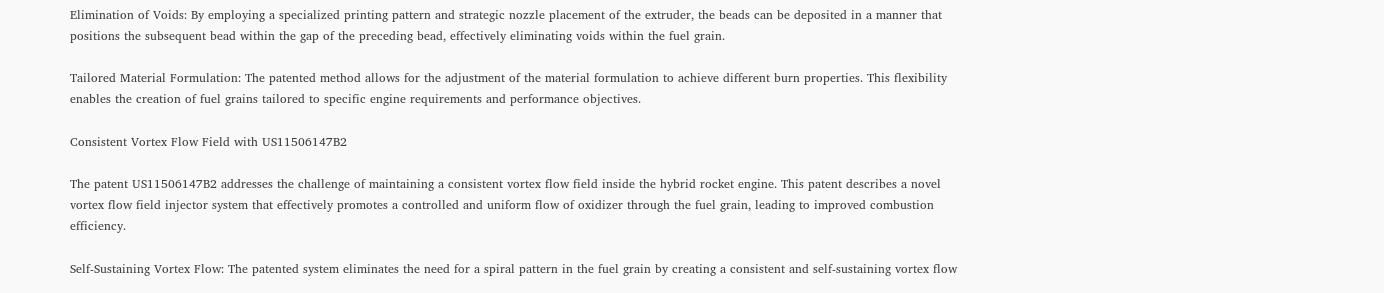Elimination of Voids: By employing a specialized printing pattern and strategic nozzle placement of the extruder, the beads can be deposited in a manner that positions the subsequent bead within the gap of the preceding bead, effectively eliminating voids within the fuel grain.

Tailored Material Formulation: The patented method allows for the adjustment of the material formulation to achieve different burn properties. This flexibility enables the creation of fuel grains tailored to specific engine requirements and performance objectives.

Consistent Vortex Flow Field with US11506147B2

The patent US11506147B2 addresses the challenge of maintaining a consistent vortex flow field inside the hybrid rocket engine. This patent describes a novel vortex flow field injector system that effectively promotes a controlled and uniform flow of oxidizer through the fuel grain, leading to improved combustion efficiency.

Self-Sustaining Vortex Flow: The patented system eliminates the need for a spiral pattern in the fuel grain by creating a consistent and self-sustaining vortex flow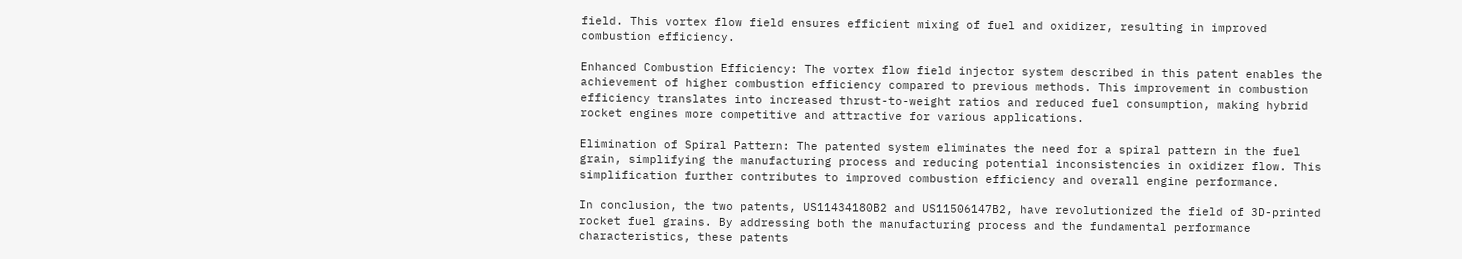field. This vortex flow field ensures efficient mixing of fuel and oxidizer, resulting in improved combustion efficiency.

Enhanced Combustion Efficiency: The vortex flow field injector system described in this patent enables the achievement of higher combustion efficiency compared to previous methods. This improvement in combustion efficiency translates into increased thrust-to-weight ratios and reduced fuel consumption, making hybrid rocket engines more competitive and attractive for various applications.

Elimination of Spiral Pattern: The patented system eliminates the need for a spiral pattern in the fuel grain, simplifying the manufacturing process and reducing potential inconsistencies in oxidizer flow. This simplification further contributes to improved combustion efficiency and overall engine performance.

In conclusion, the two patents, US11434180B2 and US11506147B2, have revolutionized the field of 3D-printed rocket fuel grains. By addressing both the manufacturing process and the fundamental performance characteristics, these patents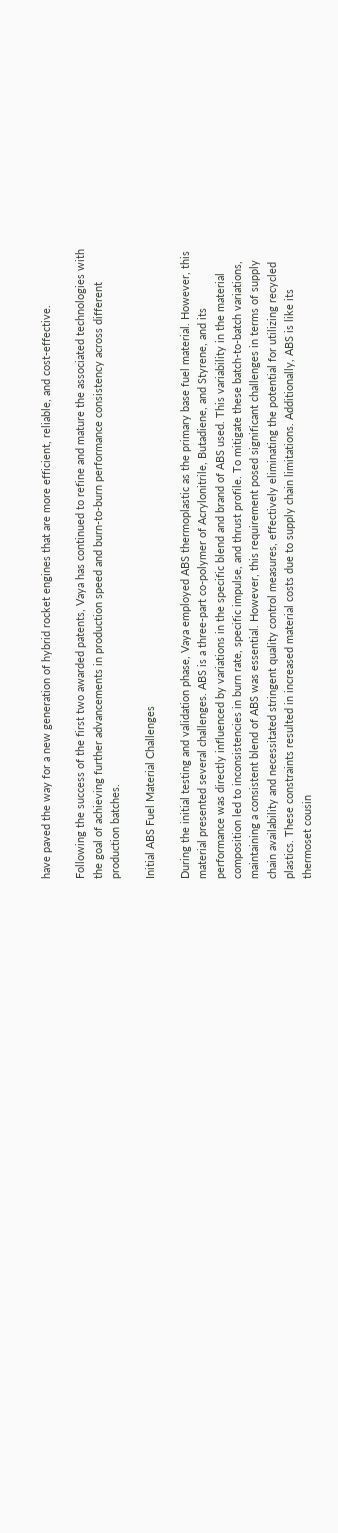have paved the way for a new generation of hybrid rocket engines that are more efficient, reliable, and cost-effective.

Following the success of the first two awarded patents, Vaya has continued to refine and mature the associated technologies with the goal of achieving further advancements in production speed and burn-to-burn performance consistency across different production batches.

Initial ABS Fuel Material Challenges

During the initial testing and validation phase, Vaya employed ABS thermoplastic as the primary base fuel material. However, this material presented several challenges. ABS is a three-part co-polymer of Acrylonitrile, Butadiene, and Styrene, and its performance was directly influenced by variations in the specific blend and brand of ABS used. This variability in the material composition led to inconsistencies in burn rate, specific impulse, and thrust profile. To mitigate these batch-to-batch variations, maintaining a consistent blend of ABS was essential. However, this requirement posed significant challenges in terms of supply chain availability and necessitated stringent quality control measures, effectively eliminating the potential for utilizing recycled plastics. These constraints resulted in increased material costs due to supply chain limitations. Additionally, ABS is like its thermoset cousin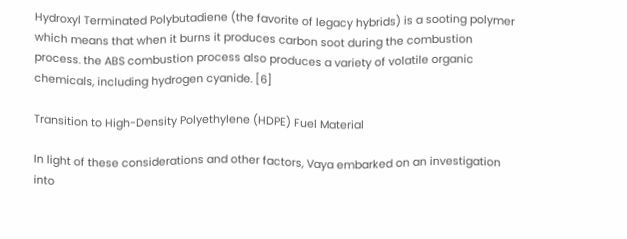Hydroxyl Terminated Polybutadiene (the favorite of legacy hybrids) is a sooting polymer which means that when it burns it produces carbon soot during the combustion process. the ABS combustion process also produces a variety of volatile organic chemicals, including hydrogen cyanide. [6]

Transition to High-Density Polyethylene (HDPE) Fuel Material

In light of these considerations and other factors, Vaya embarked on an investigation into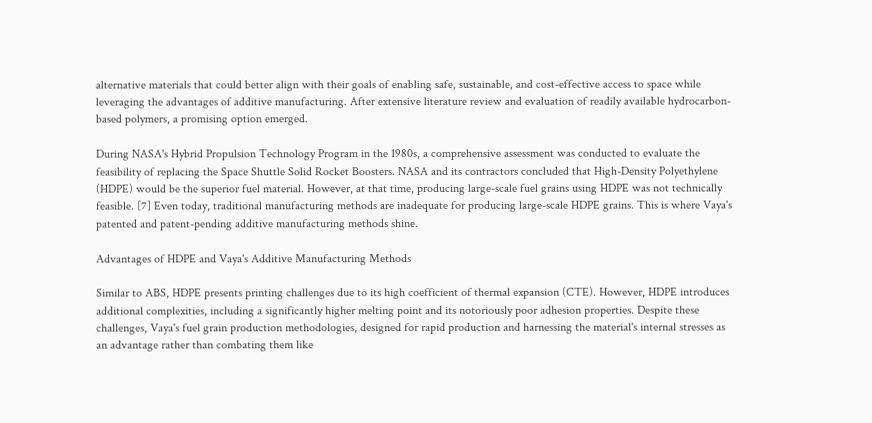alternative materials that could better align with their goals of enabling safe, sustainable, and cost-effective access to space while leveraging the advantages of additive manufacturing. After extensive literature review and evaluation of readily available hydrocarbon-based polymers, a promising option emerged.

During NASA's Hybrid Propulsion Technology Program in the 1980s, a comprehensive assessment was conducted to evaluate the feasibility of replacing the Space Shuttle Solid Rocket Boosters. NASA and its contractors concluded that High-Density Polyethylene (HDPE) would be the superior fuel material. However, at that time, producing large-scale fuel grains using HDPE was not technically feasible. [7] Even today, traditional manufacturing methods are inadequate for producing large-scale HDPE grains. This is where Vaya's patented and patent-pending additive manufacturing methods shine.

Advantages of HDPE and Vaya's Additive Manufacturing Methods

Similar to ABS, HDPE presents printing challenges due to its high coefficient of thermal expansion (CTE). However, HDPE introduces additional complexities, including a significantly higher melting point and its notoriously poor adhesion properties. Despite these challenges, Vaya's fuel grain production methodologies, designed for rapid production and harnessing the material's internal stresses as an advantage rather than combating them like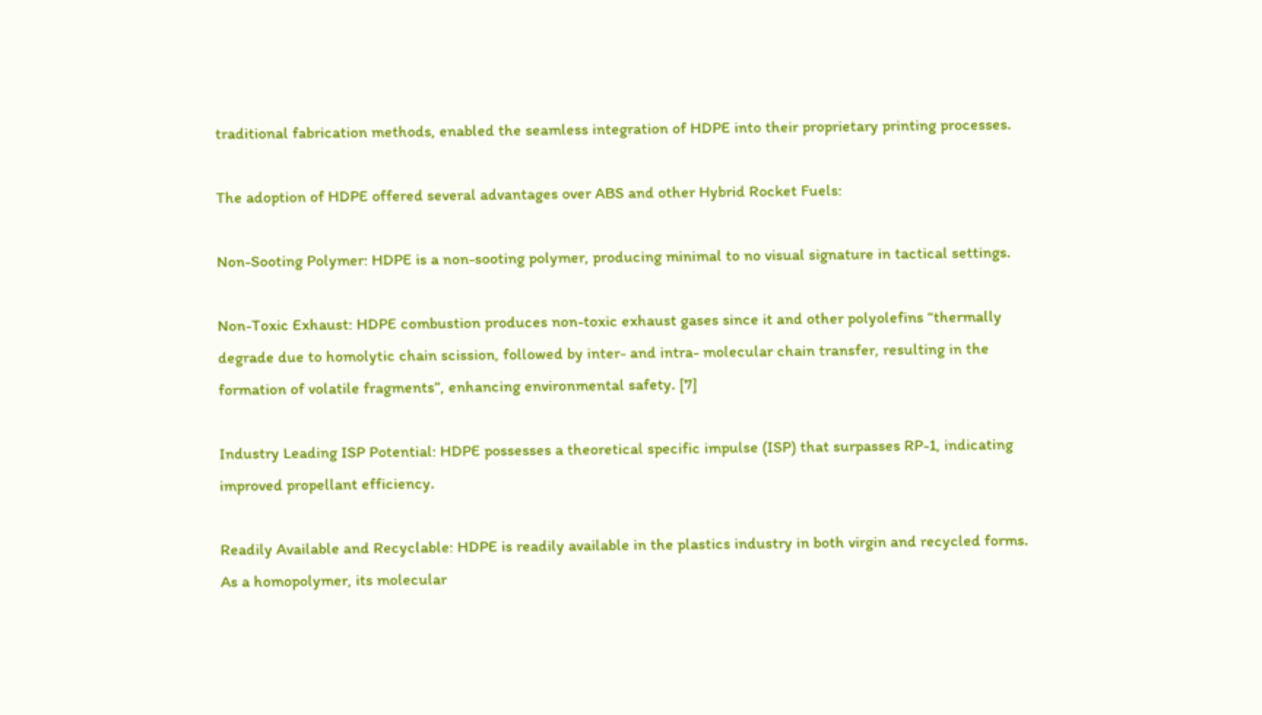traditional fabrication methods, enabled the seamless integration of HDPE into their proprietary printing processes.

The adoption of HDPE offered several advantages over ABS and other Hybrid Rocket Fuels:

Non-Sooting Polymer: HDPE is a non-sooting polymer, producing minimal to no visual signature in tactical settings.

Non-Toxic Exhaust: HDPE combustion produces non-toxic exhaust gases since it and other polyolefins “thermally degrade due to homolytic chain scission, followed by inter- and intra- molecular chain transfer, resulting in the formation of volatile fragments”, enhancing environmental safety. [7]

Industry Leading ISP Potential: HDPE possesses a theoretical specific impulse (ISP) that surpasses RP-1, indicating improved propellant efficiency.

Readily Available and Recyclable: HDPE is readily available in the plastics industry in both virgin and recycled forms. As a homopolymer, its molecular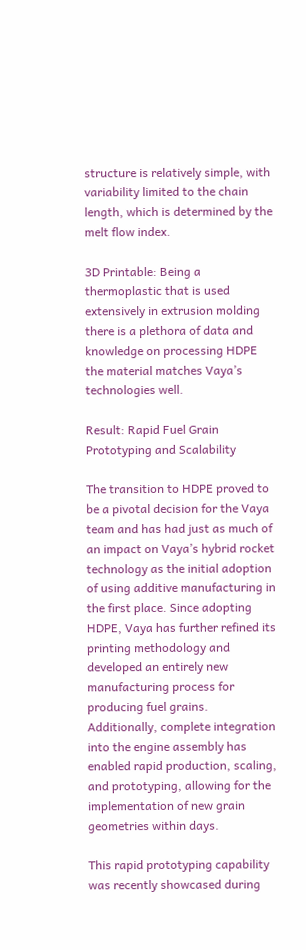structure is relatively simple, with variability limited to the chain length, which is determined by the melt flow index.

3D Printable: Being a thermoplastic that is used extensively in extrusion molding there is a plethora of data and knowledge on processing HDPE the material matches Vaya’s technologies well.

Result: Rapid Fuel Grain Prototyping and Scalability

The transition to HDPE proved to be a pivotal decision for the Vaya team and has had just as much of an impact on Vaya’s hybrid rocket technology as the initial adoption of using additive manufacturing in the first place. Since adopting HDPE, Vaya has further refined its printing methodology and developed an entirely new manufacturing process for producing fuel grains. Additionally, complete integration into the engine assembly has enabled rapid production, scaling, and prototyping, allowing for the implementation of new grain geometries within days.

This rapid prototyping capability was recently showcased during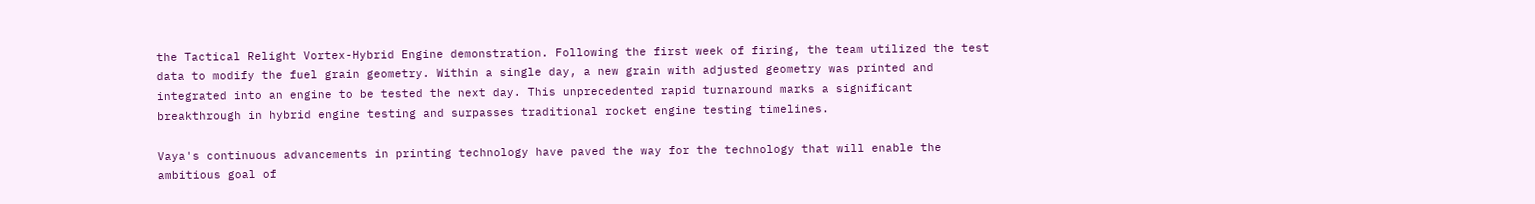the Tactical Relight Vortex-Hybrid Engine demonstration. Following the first week of firing, the team utilized the test data to modify the fuel grain geometry. Within a single day, a new grain with adjusted geometry was printed and integrated into an engine to be tested the next day. This unprecedented rapid turnaround marks a significant breakthrough in hybrid engine testing and surpasses traditional rocket engine testing timelines.

Vaya's continuous advancements in printing technology have paved the way for the technology that will enable the ambitious goal of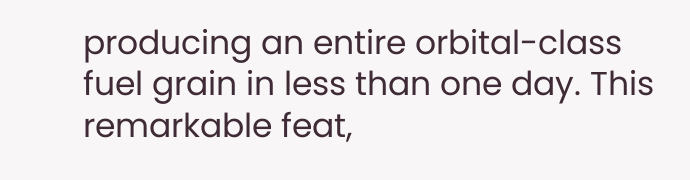producing an entire orbital-class fuel grain in less than one day. This remarkable feat,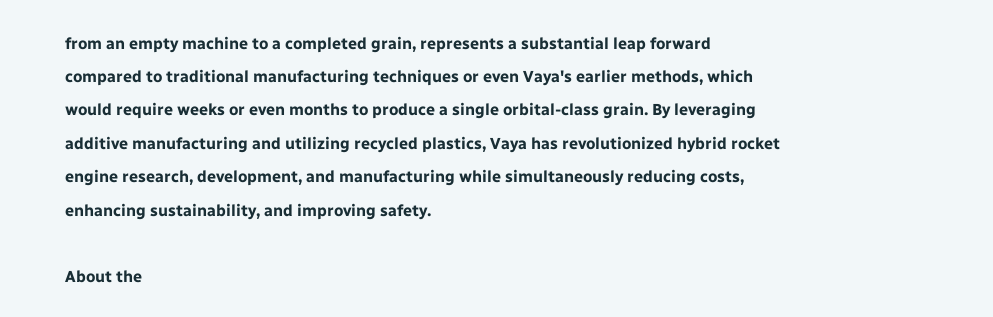from an empty machine to a completed grain, represents a substantial leap forward compared to traditional manufacturing techniques or even Vaya's earlier methods, which would require weeks or even months to produce a single orbital-class grain. By leveraging additive manufacturing and utilizing recycled plastics, Vaya has revolutionized hybrid rocket engine research, development, and manufacturing while simultaneously reducing costs, enhancing sustainability, and improving safety.

About the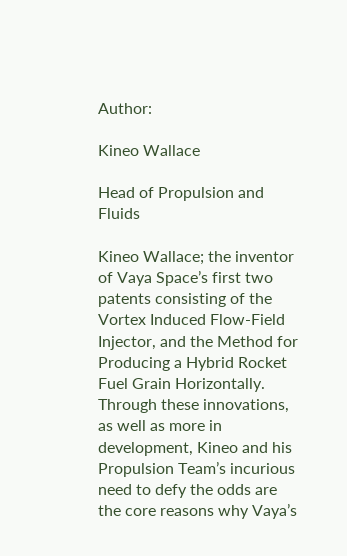Author:

Kineo Wallace

Head of Propulsion and Fluids

Kineo Wallace; the inventor of Vaya Space’s first two patents consisting of the Vortex Induced Flow-Field Injector, and the Method for Producing a Hybrid Rocket Fuel Grain Horizontally. Through these innovations, as well as more in development, Kineo and his Propulsion Team’s incurious need to defy the odds are the core reasons why Vaya’s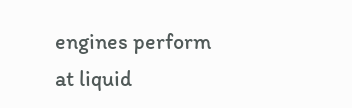engines perform at liquid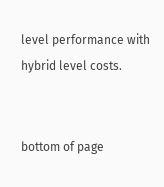level performance with hybrid level costs.


bottom of page